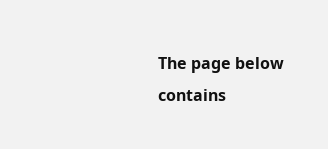The page below contains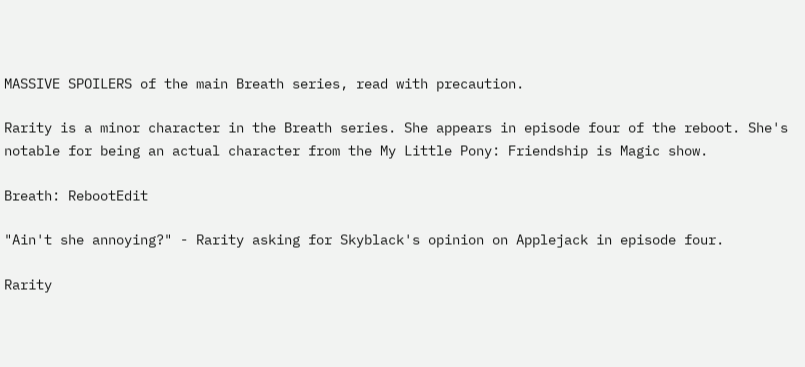MASSIVE SPOILERS of the main Breath series, read with precaution.

Rarity is a minor character in the Breath series. She appears in episode four of the reboot. She's notable for being an actual character from the My Little Pony: Friendship is Magic show.

Breath: RebootEdit

"Ain't she annoying?" - Rarity asking for Skyblack's opinion on Applejack in episode four.

Rarity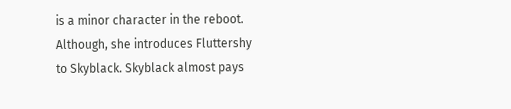is a minor character in the reboot. Although, she introduces Fluttershy to Skyblack. Skyblack almost pays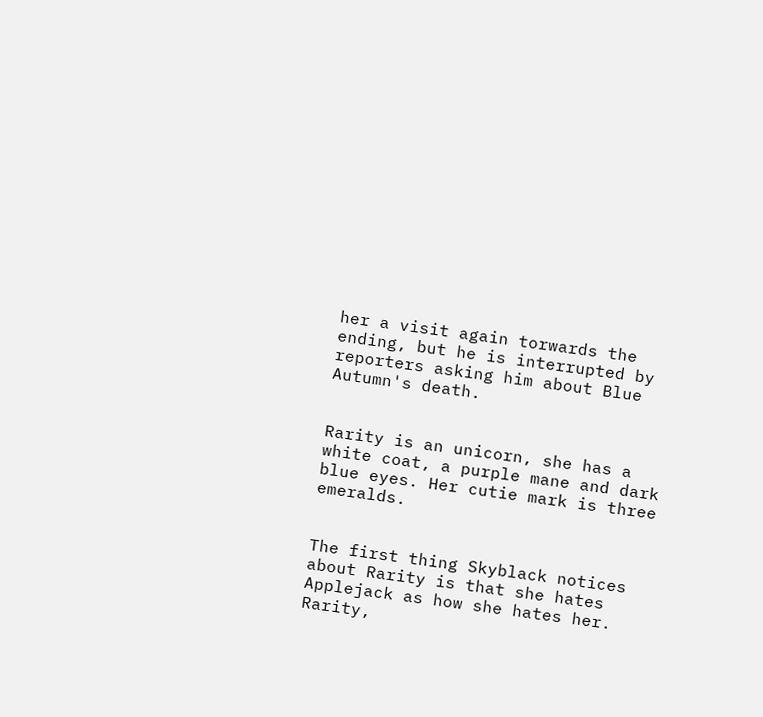her a visit again torwards the ending, but he is interrupted by reporters asking him about Blue Autumn's death.


Rarity is an unicorn, she has a white coat, a purple mane and dark blue eyes. Her cutie mark is three emeralds.


The first thing Skyblack notices about Rarity is that she hates Applejack as how she hates her. Rarity,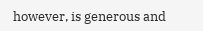however, is generous and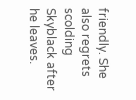friendly. She also regrets scolding Skyblack after he leaves.